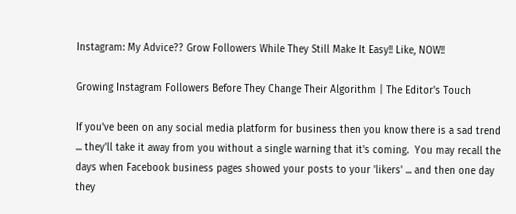Instagram: My Advice?? Grow Followers While They Still Make It Easy!! Like, NOW!!

Growing Instagram Followers Before They Change Their Algorithm | The Editor's Touch

If you've been on any social media platform for business then you know there is a sad trend ... they'll take it away from you without a single warning that it's coming.  You may recall the days when Facebook business pages showed your posts to your 'likers' ... and then one day they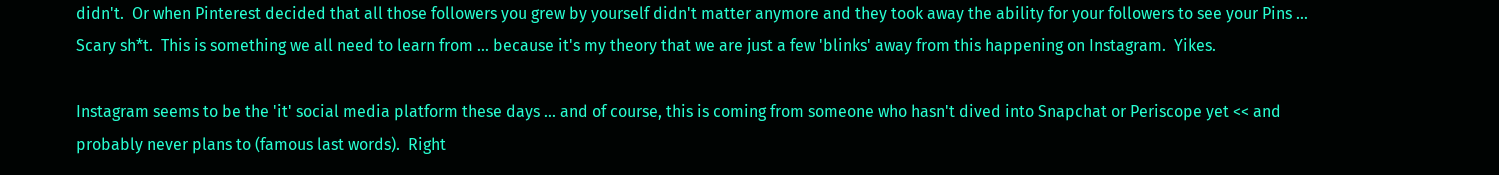didn't.  Or when Pinterest decided that all those followers you grew by yourself didn't matter anymore and they took away the ability for your followers to see your Pins ... Scary sh*t.  This is something we all need to learn from ... because it's my theory that we are just a few 'blinks' away from this happening on Instagram.  Yikes.

Instagram seems to be the 'it' social media platform these days ... and of course, this is coming from someone who hasn't dived into Snapchat or Periscope yet << and probably never plans to (famous last words).  Right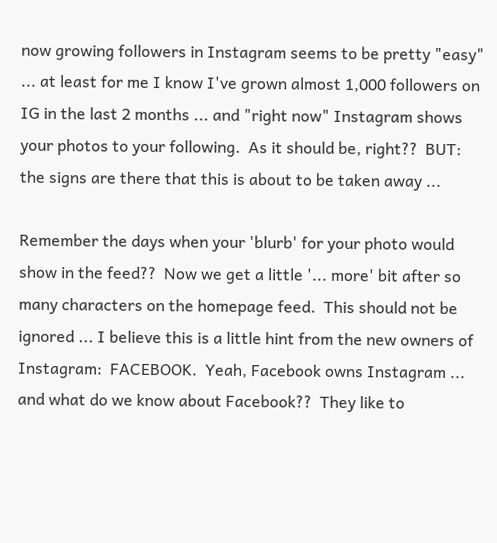now growing followers in Instagram seems to be pretty "easy" ... at least for me I know I've grown almost 1,000 followers on IG in the last 2 months ... and "right now" Instagram shows your photos to your following.  As it should be, right??  BUT: the signs are there that this is about to be taken away ...

Remember the days when your 'blurb' for your photo would show in the feed??  Now we get a little '... more' bit after so many characters on the homepage feed.  This should not be ignored ... I believe this is a little hint from the new owners of Instagram:  FACEBOOK.  Yeah, Facebook owns Instagram ... and what do we know about Facebook??  They like to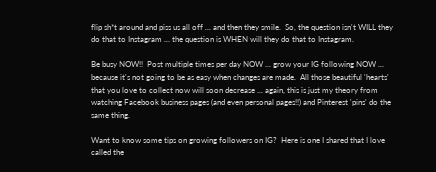flip sh*t around and piss us all off ... and then they smile.  So, the question isn't WILL they do that to Instagram ... the question is WHEN will they do that to Instagram.

Be busy NOW!!  Post multiple times per day NOW ... grow your IG following NOW ... because it's not going to be as easy when changes are made.  All those beautiful 'hearts' that you love to collect now will soon decrease ... again, this is just my theory from watching Facebook business pages (and even personal pages!!) and Pinterest 'pins' do the same thing.

Want to know some tips on growing followers on IG?  Here is one I shared that I love called the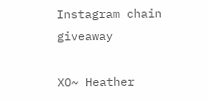Instagram chain giveaway

XO~ Heather